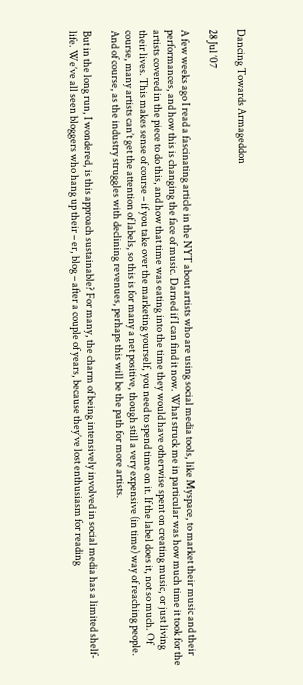Dancing Towards Armageddon

28 Jul ’07

A few weeks ago I read a fascinating article in the NYT about artists who are using social media tools, like Myspace, to market their music and their performances, and how this is changing the face of music. Darned if I can find it now. What struck me in particular was how much time it took for the artists covered in the piece to do this, and how that time was eating into the time they would have otherwise spent on creating music, or just living their lives. This makes sense of course – if you take over the marketing yourself, you need to spend time on it. If the label does it, not so much. Of course, many artists can’t get the attention of labels, so this is for many a net positive, though still a very expensive (in time) way of reaching people. And of course, as the industry struggles with declining revenues, perhaps this will be the path for more artists.

But in the long run, I wondered, is this approach sustainable? For many, the charm of being intensively involved in social media has a limited shelf-life. We’ve all seen bloggers who hang up their – er, blog – after a couple of years, because they’ve lost enthusiasm for reading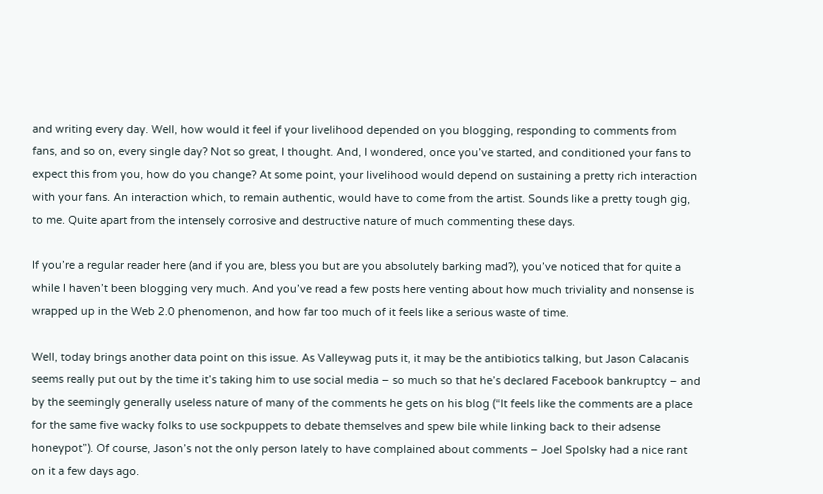and writing every day. Well, how would it feel if your livelihood depended on you blogging, responding to comments from fans, and so on, every single day? Not so great, I thought. And, I wondered, once you’ve started, and conditioned your fans to expect this from you, how do you change? At some point, your livelihood would depend on sustaining a pretty rich interaction with your fans. An interaction which, to remain authentic, would have to come from the artist. Sounds like a pretty tough gig, to me. Quite apart from the intensely corrosive and destructive nature of much commenting these days.

If you’re a regular reader here (and if you are, bless you but are you absolutely barking mad?), you’ve noticed that for quite a while I haven’t been blogging very much. And you’ve read a few posts here venting about how much triviality and nonsense is wrapped up in the Web 2.0 phenomenon, and how far too much of it feels like a serious waste of time.

Well, today brings another data point on this issue. As Valleywag puts it, it may be the antibiotics talking, but Jason Calacanis seems really put out by the time it’s taking him to use social media – so much so that he’s declared Facebook bankruptcy – and by the seemingly generally useless nature of many of the comments he gets on his blog (“It feels like the comments are a place for the same five wacky folks to use sockpuppets to debate themselves and spew bile while linking back to their adsense honeypot”). Of course, Jason’s not the only person lately to have complained about comments – Joel Spolsky had a nice rant on it a few days ago.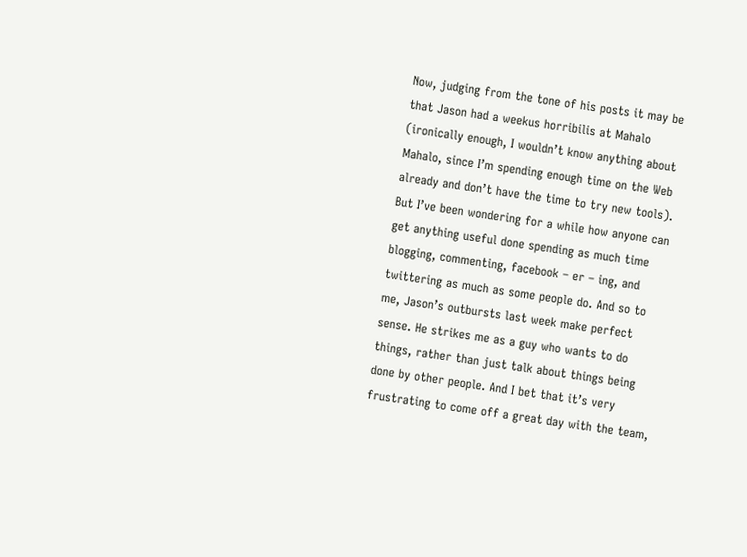Now, judging from the tone of his posts it may be that Jason had a weekus horribilis at Mahalo (ironically enough, I wouldn’t know anything about Mahalo, since I’m spending enough time on the Web already and don’t have the time to try new tools). But I’ve been wondering for a while how anyone can get anything useful done spending as much time blogging, commenting, facebook – er – ing, and twittering as much as some people do. And so to me, Jason’s outbursts last week make perfect sense. He strikes me as a guy who wants to do things, rather than just talk about things being done by other people. And I bet that it’s very frustrating to come off a great day with the team,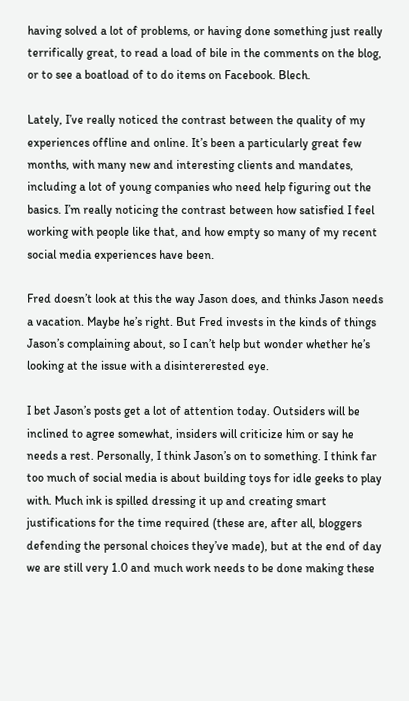having solved a lot of problems, or having done something just really terrifically great, to read a load of bile in the comments on the blog, or to see a boatload of to do items on Facebook. Blech.

Lately, I’ve really noticed the contrast between the quality of my experiences offline and online. It’s been a particularly great few months, with many new and interesting clients and mandates, including a lot of young companies who need help figuring out the basics. I’m really noticing the contrast between how satisfied I feel working with people like that, and how empty so many of my recent social media experiences have been.

Fred doesn’t look at this the way Jason does, and thinks Jason needs a vacation. Maybe he’s right. But Fred invests in the kinds of things Jason’s complaining about, so I can’t help but wonder whether he’s looking at the issue with a disintererested eye.

I bet Jason’s posts get a lot of attention today. Outsiders will be inclined to agree somewhat, insiders will criticize him or say he needs a rest. Personally, I think Jason’s on to something. I think far too much of social media is about building toys for idle geeks to play with. Much ink is spilled dressing it up and creating smart justifications for the time required (these are, after all, bloggers defending the personal choices they’ve made), but at the end of day we are still very 1.0 and much work needs to be done making these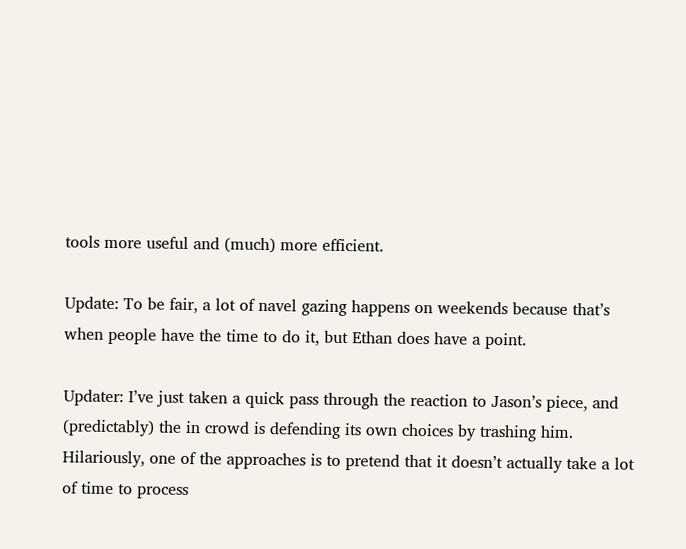tools more useful and (much) more efficient.

Update: To be fair, a lot of navel gazing happens on weekends because that’s when people have the time to do it, but Ethan does have a point.

Updater: I’ve just taken a quick pass through the reaction to Jason’s piece, and (predictably) the in crowd is defending its own choices by trashing him. Hilariously, one of the approaches is to pretend that it doesn’t actually take a lot of time to process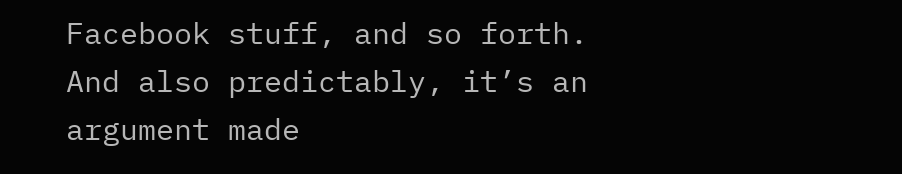Facebook stuff, and so forth. And also predictably, it’s an argument made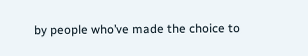by people who’ve made the choice to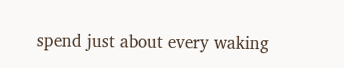spend just about every waking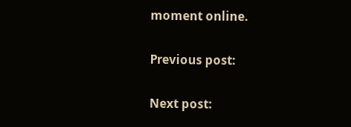moment online.

Previous post:

Next post: